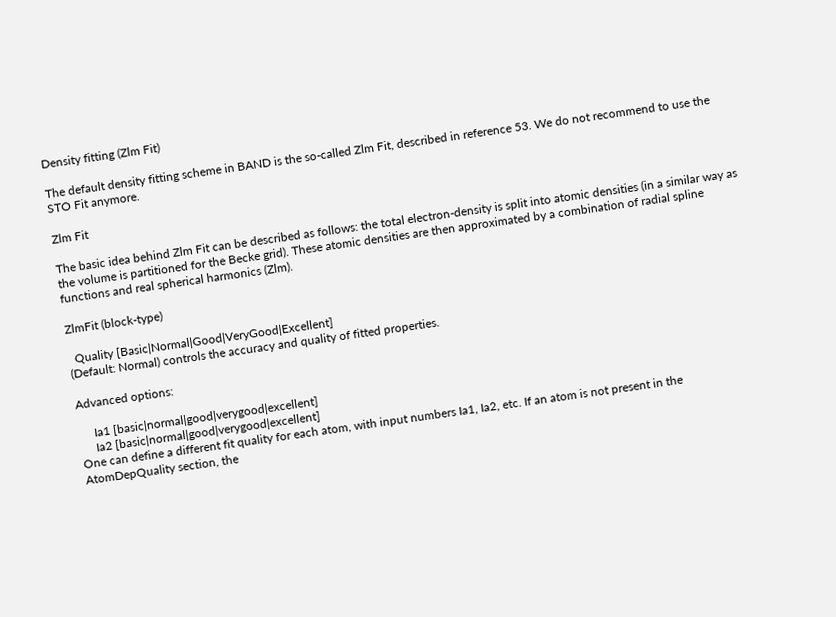Density fitting (Zlm Fit)

The default density fitting scheme in BAND is the so-called Zlm Fit, described in reference 53. We do not recommend to use the STO Fit anymore.

Zlm Fit

The basic idea behind Zlm Fit can be described as follows: the total electron-density is split into atomic densities (in a similar way as the volume is partitioned for the Becke grid). These atomic densities are then approximated by a combination of radial spline functions and real spherical harmonics (Zlm).

ZlmFit (block-type)

  Quality [Basic|Normal|Good|VeryGood|Excellent]
(Default: Normal) controls the accuracy and quality of fitted properties.

Advanced options:

     Ia1 [basic|normal|good|verygood|excellent]
     Ia2 [basic|normal|good|verygood|excellent]
One can define a different fit quality for each atom, with input numbers Ia1, Ia2, etc. If an atom is not present in the AtomDepQuality section, the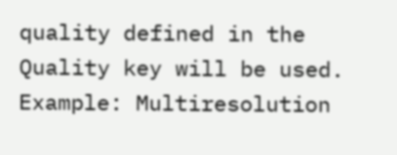quality defined in the Quality key will be used. Example: Multiresolution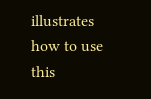illustrates how to use this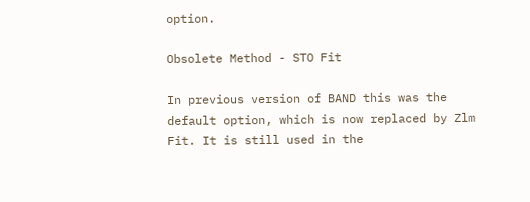option.

Obsolete Method - STO Fit

In previous version of BAND this was the default option, which is now replaced by Zlm Fit. It is still used in the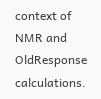context of NMR and OldResponse calculations.